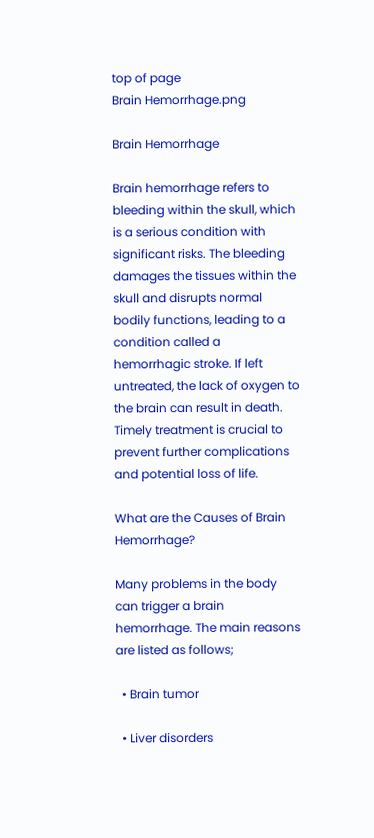top of page
Brain Hemorrhage.png

Brain Hemorrhage

Brain hemorrhage refers to bleeding within the skull, which is a serious condition with significant risks. The bleeding damages the tissues within the skull and disrupts normal bodily functions, leading to a condition called a hemorrhagic stroke. If left untreated, the lack of oxygen to the brain can result in death. Timely treatment is crucial to prevent further complications and potential loss of life.

What are the Causes of Brain Hemorrhage?

Many problems in the body can trigger a brain hemorrhage. The main reasons are listed as follows;

  • Brain tumor

  • Liver disorders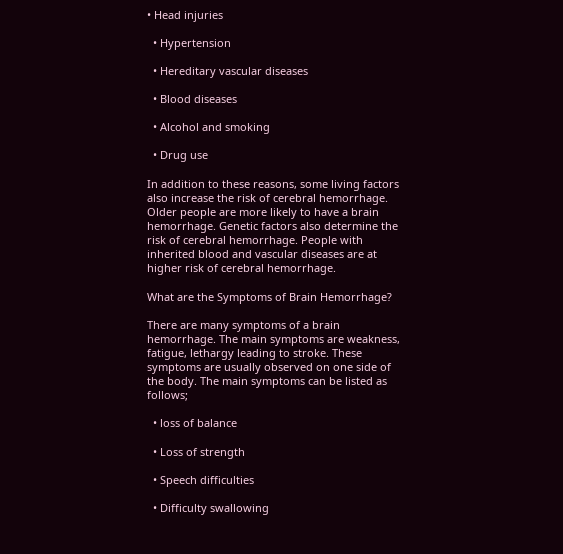• Head injuries

  • Hypertension

  • Hereditary vascular diseases

  • Blood diseases

  • Alcohol and smoking

  • Drug use

In addition to these reasons, some living factors also increase the risk of cerebral hemorrhage. Older people are more likely to have a brain hemorrhage. Genetic factors also determine the risk of cerebral hemorrhage. People with inherited blood and vascular diseases are at higher risk of cerebral hemorrhage.

What are the Symptoms of Brain Hemorrhage?

There are many symptoms of a brain hemorrhage. The main symptoms are weakness, fatigue, lethargy leading to stroke. These symptoms are usually observed on one side of the body. The main symptoms can be listed as follows;

  • loss of balance

  • Loss of strength

  • Speech difficulties

  • Difficulty swallowing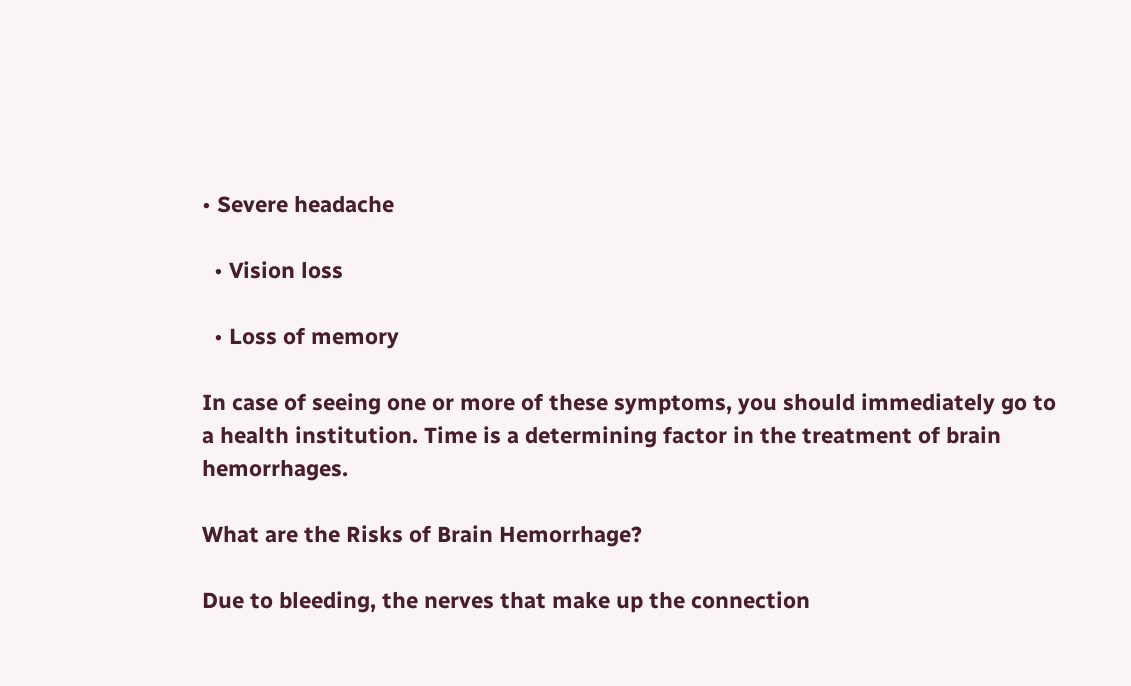• Severe headache

  • Vision loss

  • Loss of memory

In case of seeing one or more of these symptoms, you should immediately go to a health institution. Time is a determining factor in the treatment of brain hemorrhages.

What are the Risks of Brain Hemorrhage?

Due to bleeding, the nerves that make up the connection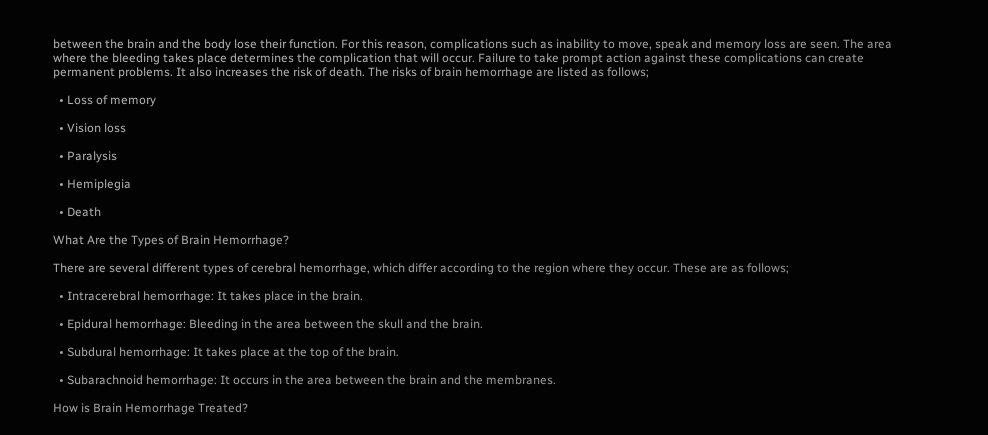between the brain and the body lose their function. For this reason, complications such as inability to move, speak and memory loss are seen. The area where the bleeding takes place determines the complication that will occur. Failure to take prompt action against these complications can create permanent problems. It also increases the risk of death. The risks of brain hemorrhage are listed as follows;

  • Loss of memory

  • Vision loss

  • Paralysis

  • Hemiplegia

  • Death

What Are the Types of Brain Hemorrhage?

There are several different types of cerebral hemorrhage, which differ according to the region where they occur. These are as follows;

  • Intracerebral hemorrhage: It takes place in the brain.

  • Epidural hemorrhage: Bleeding in the area between the skull and the brain.

  • Subdural hemorrhage: It takes place at the top of the brain.

  • Subarachnoid hemorrhage: It occurs in the area between the brain and the membranes.

How is Brain Hemorrhage Treated?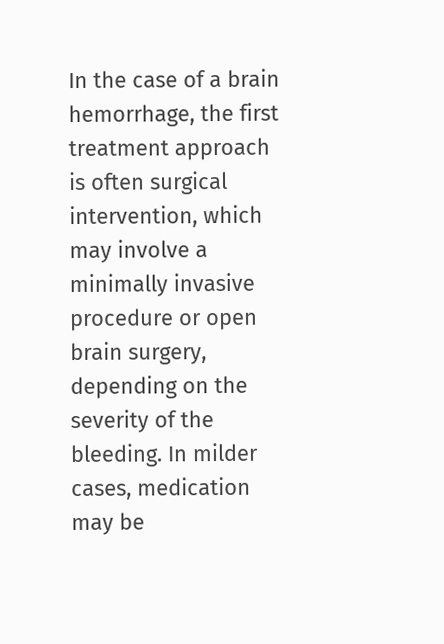In the case of a brain hemorrhage, the first treatment approach is often surgical intervention, which may involve a minimally invasive procedure or open brain surgery, depending on the severity of the bleeding. In milder cases, medication may be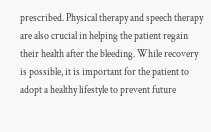prescribed. Physical therapy and speech therapy are also crucial in helping the patient regain their health after the bleeding. While recovery is possible, it is important for the patient to adopt a healthy lifestyle to prevent future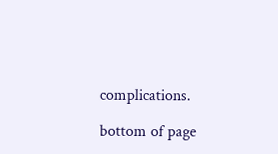complications.

bottom of page